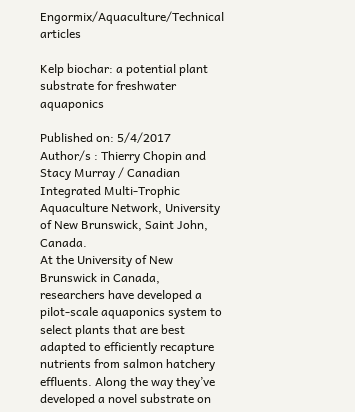Engormix/Aquaculture/Technical articles

Kelp biochar: a potential plant substrate for freshwater aquaponics

Published on: 5/4/2017
Author/s : Thierry Chopin and Stacy Murray / Canadian Integrated Multi-Trophic Aquaculture Network, University of New Brunswick, Saint John, Canada.
At the University of New Brunswick in Canada, researchers have developed a pilot-scale aquaponics system to select plants that are best adapted to efficiently recapture nutrients from salmon hatchery effluents. Along the way they’ve developed a novel substrate on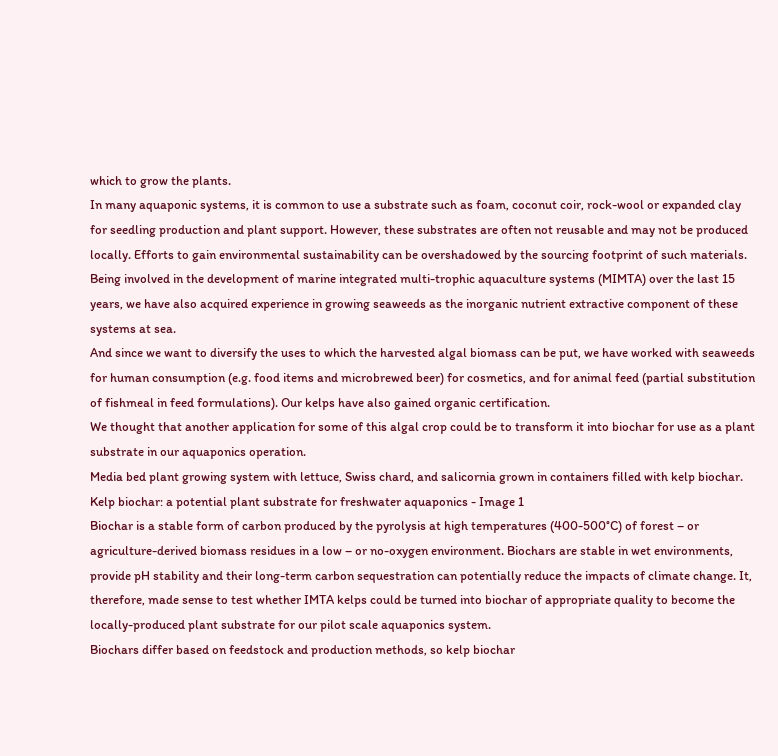which to grow the plants.
In many aquaponic systems, it is common to use a substrate such as foam, coconut coir, rock-wool or expanded clay for seedling production and plant support. However, these substrates are often not reusable and may not be produced locally. Efforts to gain environmental sustainability can be overshadowed by the sourcing footprint of such materials.
Being involved in the development of marine integrated multi-trophic aquaculture systems (MIMTA) over the last 15 years, we have also acquired experience in growing seaweeds as the inorganic nutrient extractive component of these systems at sea.
And since we want to diversify the uses to which the harvested algal biomass can be put, we have worked with seaweeds for human consumption (e.g. food items and microbrewed beer) for cosmetics, and for animal feed (partial substitution of fishmeal in feed formulations). Our kelps have also gained organic certification.
We thought that another application for some of this algal crop could be to transform it into biochar for use as a plant substrate in our aquaponics operation.
Media bed plant growing system with lettuce, Swiss chard, and salicornia grown in containers filled with kelp biochar.
Kelp biochar: a potential plant substrate for freshwater aquaponics - Image 1
Biochar is a stable form of carbon produced by the pyrolysis at high temperatures (400-500°C) of forest – or agriculture-derived biomass residues in a low – or no-oxygen environment. Biochars are stable in wet environments, provide pH stability and their long-term carbon sequestration can potentially reduce the impacts of climate change. It, therefore, made sense to test whether IMTA kelps could be turned into biochar of appropriate quality to become the locally-produced plant substrate for our pilot scale aquaponics system.
Biochars differ based on feedstock and production methods, so kelp biochar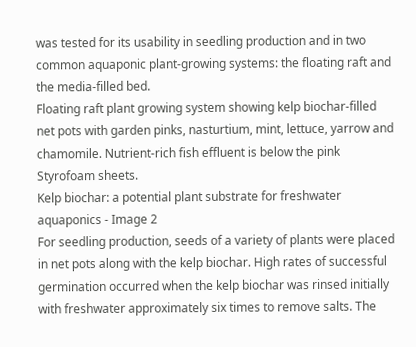was tested for its usability in seedling production and in two common aquaponic plant-growing systems: the floating raft and the media-filled bed.
Floating raft plant growing system showing kelp biochar-filled net pots with garden pinks, nasturtium, mint, lettuce, yarrow and chamomile. Nutrient-rich fish effluent is below the pink Styrofoam sheets.
Kelp biochar: a potential plant substrate for freshwater aquaponics - Image 2
For seedling production, seeds of a variety of plants were placed in net pots along with the kelp biochar. High rates of successful germination occurred when the kelp biochar was rinsed initially with freshwater approximately six times to remove salts. The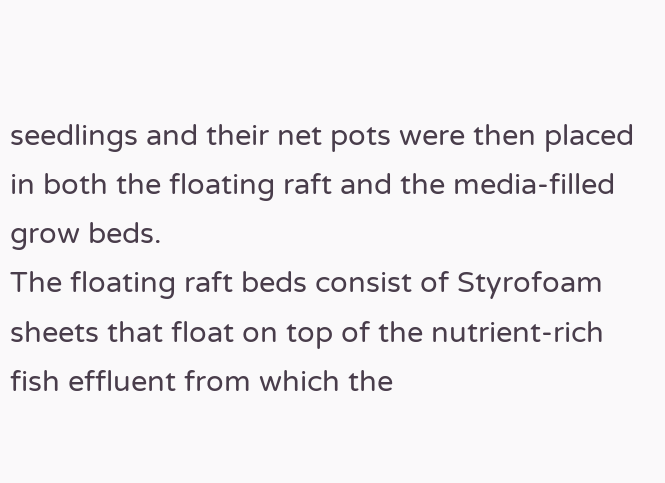seedlings and their net pots were then placed in both the floating raft and the media-filled grow beds.
The floating raft beds consist of Styrofoam sheets that float on top of the nutrient-rich fish effluent from which the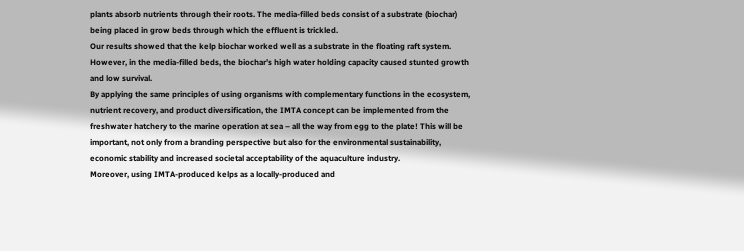plants absorb nutrients through their roots. The media-filled beds consist of a substrate (biochar) being placed in grow beds through which the effluent is trickled.
Our results showed that the kelp biochar worked well as a substrate in the floating raft system. However, in the media-filled beds, the biochar’s high water holding capacity caused stunted growth and low survival.
By applying the same principles of using organisms with complementary functions in the ecosystem, nutrient recovery, and product diversification, the IMTA concept can be implemented from the freshwater hatchery to the marine operation at sea – all the way from egg to the plate! This will be important, not only from a branding perspective but also for the environmental sustainability, economic stability and increased societal acceptability of the aquaculture industry.
Moreover, using IMTA-produced kelps as a locally-produced and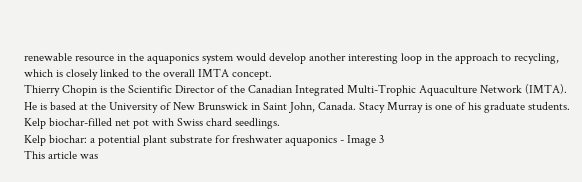renewable resource in the aquaponics system would develop another interesting loop in the approach to recycling, which is closely linked to the overall IMTA concept.
Thierry Chopin is the Scientific Director of the Canadian Integrated Multi-Trophic Aquaculture Network (IMTA). He is based at the University of New Brunswick in Saint John, Canada. Stacy Murray is one of his graduate students.
Kelp biochar-filled net pot with Swiss chard seedlings.
Kelp biochar: a potential plant substrate for freshwater aquaponics - Image 3
This article was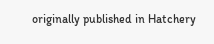originally published in Hatchery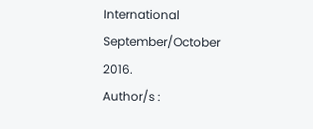International September/October 2016.
Author/s :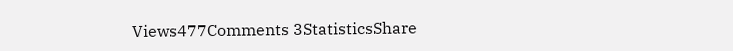Views477Comments 3StatisticsShare